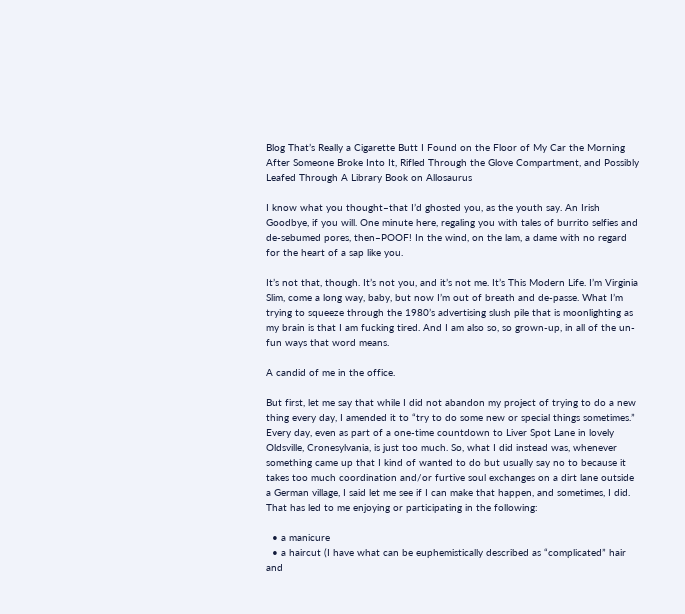Blog That’s Really a Cigarette Butt I Found on the Floor of My Car the Morning After Someone Broke Into It, Rifled Through the Glove Compartment, and Possibly Leafed Through A Library Book on Allosaurus

I know what you thought–that I’d ghosted you, as the youth say. An Irish Goodbye, if you will. One minute here, regaling you with tales of burrito selfies and de-sebumed pores, then–POOF! In the wind, on the lam, a dame with no regard for the heart of a sap like you.

It’s not that, though. It’s not you, and it’s not me. It’s This Modern Life. I’m Virginia Slim, come a long way, baby, but now I’m out of breath and de-passe. What I’m trying to squeeze through the 1980’s advertising slush pile that is moonlighting as my brain is that I am fucking tired. And I am also so, so grown-up, in all of the un-fun ways that word means.

A candid of me in the office.

But first, let me say that while I did not abandon my project of trying to do a new thing every day, I amended it to “try to do some new or special things sometimes.” Every day, even as part of a one-time countdown to Liver Spot Lane in lovely Oldsville, Cronesylvania, is just too much. So, what I did instead was, whenever something came up that I kind of wanted to do but usually say no to because it takes too much coordination and/or furtive soul exchanges on a dirt lane outside a German village, I said let me see if I can make that happen, and sometimes, I did. That has led to me enjoying or participating in the following:

  • a manicure
  • a haircut (I have what can be euphemistically described as “complicated” hair and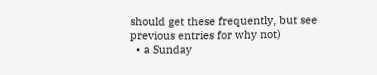should get these frequently, but see previous entries for why not)
  • a Sunday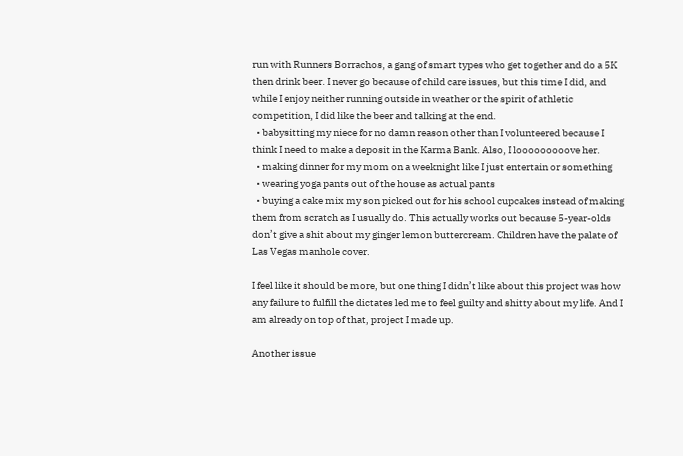run with Runners Borrachos, a gang of smart types who get together and do a 5K then drink beer. I never go because of child care issues, but this time I did, and while I enjoy neither running outside in weather or the spirit of athletic competition, I did like the beer and talking at the end.
  • babysitting my niece for no damn reason other than I volunteered because I think I need to make a deposit in the Karma Bank. Also, I looooooooove her.
  • making dinner for my mom on a weeknight like I just entertain or something
  • wearing yoga pants out of the house as actual pants
  • buying a cake mix my son picked out for his school cupcakes instead of making them from scratch as I usually do. This actually works out because 5-year-olds don’t give a shit about my ginger lemon buttercream. Children have the palate of Las Vegas manhole cover.

I feel like it should be more, but one thing I didn’t like about this project was how any failure to fulfill the dictates led me to feel guilty and shitty about my life. And I am already on top of that, project I made up.

Another issue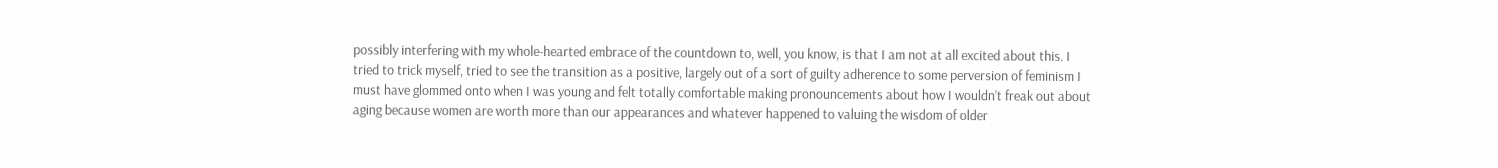possibly interfering with my whole-hearted embrace of the countdown to, well, you know, is that I am not at all excited about this. I tried to trick myself, tried to see the transition as a positive, largely out of a sort of guilty adherence to some perversion of feminism I must have glommed onto when I was young and felt totally comfortable making pronouncements about how I wouldn’t freak out about aging because women are worth more than our appearances and whatever happened to valuing the wisdom of older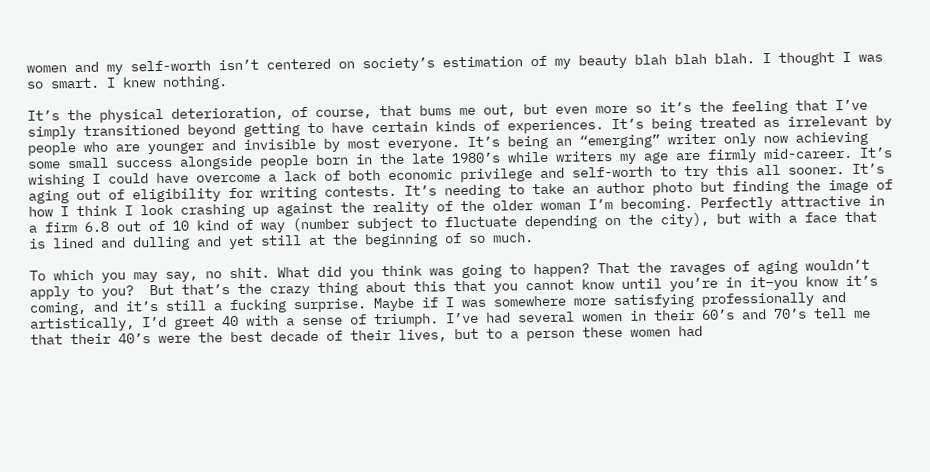women and my self-worth isn’t centered on society’s estimation of my beauty blah blah blah. I thought I was so smart. I knew nothing.

It’s the physical deterioration, of course, that bums me out, but even more so it’s the feeling that I’ve simply transitioned beyond getting to have certain kinds of experiences. It’s being treated as irrelevant by people who are younger and invisible by most everyone. It’s being an “emerging” writer only now achieving some small success alongside people born in the late 1980’s while writers my age are firmly mid-career. It’s wishing I could have overcome a lack of both economic privilege and self-worth to try this all sooner. It’s aging out of eligibility for writing contests. It’s needing to take an author photo but finding the image of how I think I look crashing up against the reality of the older woman I’m becoming. Perfectly attractive in a firm 6.8 out of 10 kind of way (number subject to fluctuate depending on the city), but with a face that is lined and dulling and yet still at the beginning of so much.

To which you may say, no shit. What did you think was going to happen? That the ravages of aging wouldn’t apply to you?  But that’s the crazy thing about this that you cannot know until you’re in it–you know it’s coming, and it’s still a fucking surprise. Maybe if I was somewhere more satisfying professionally and artistically, I’d greet 40 with a sense of triumph. I’ve had several women in their 60’s and 70’s tell me that their 40’s were the best decade of their lives, but to a person these women had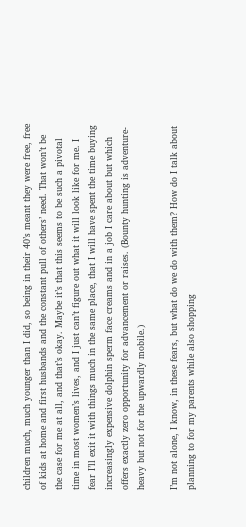children much, much younger than I did, so being in their 40’s meant they were free, free of kids at home and first husbands and the constant pull of others’ need. That won’t be the case for me at all, and that’s okay. Maybe it’s that this seems to be such a pivotal time in most women’s lives, and I just can’t figure out what it will look like for me. I fear I’ll exit it with things much in the same place, that I will have spent the time buying increasingly expensive dolphin sperm face creams and in a job I care about but which offers exactly zero opportunity for advancement or raises. (Bounty hunting is adventure-heavy but not for the upwardly mobile.)

I’m not alone, I know, in these fears, but what do we do with them? How do I talk about planning to for my parents while also shopping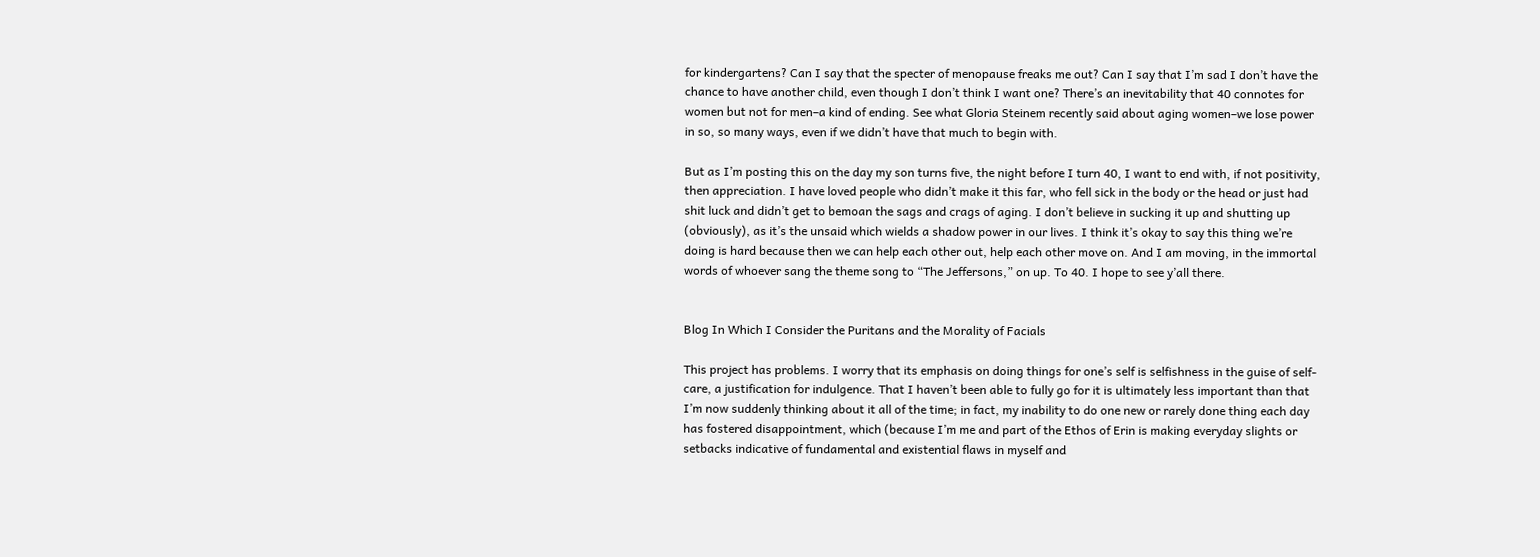for kindergartens? Can I say that the specter of menopause freaks me out? Can I say that I’m sad I don’t have the chance to have another child, even though I don’t think I want one? There’s an inevitability that 40 connotes for women but not for men–a kind of ending. See what Gloria Steinem recently said about aging women–we lose power in so, so many ways, even if we didn’t have that much to begin with.

But as I’m posting this on the day my son turns five, the night before I turn 40, I want to end with, if not positivity, then appreciation. I have loved people who didn’t make it this far, who fell sick in the body or the head or just had shit luck and didn’t get to bemoan the sags and crags of aging. I don’t believe in sucking it up and shutting up (obviously), as it’s the unsaid which wields a shadow power in our lives. I think it’s okay to say this thing we’re doing is hard because then we can help each other out, help each other move on. And I am moving, in the immortal words of whoever sang the theme song to “The Jeffersons,” on up. To 40. I hope to see y’all there.


Blog In Which I Consider the Puritans and the Morality of Facials

This project has problems. I worry that its emphasis on doing things for one’s self is selfishness in the guise of self-care, a justification for indulgence. That I haven’t been able to fully go for it is ultimately less important than that I’m now suddenly thinking about it all of the time; in fact, my inability to do one new or rarely done thing each day has fostered disappointment, which (because I’m me and part of the Ethos of Erin is making everyday slights or setbacks indicative of fundamental and existential flaws in myself and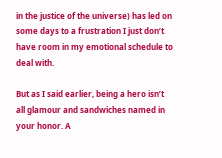in the justice of the universe) has led on some days to a frustration I just don’t have room in my emotional schedule to deal with.

But as I said earlier, being a hero isn’t all glamour and sandwiches named in your honor. A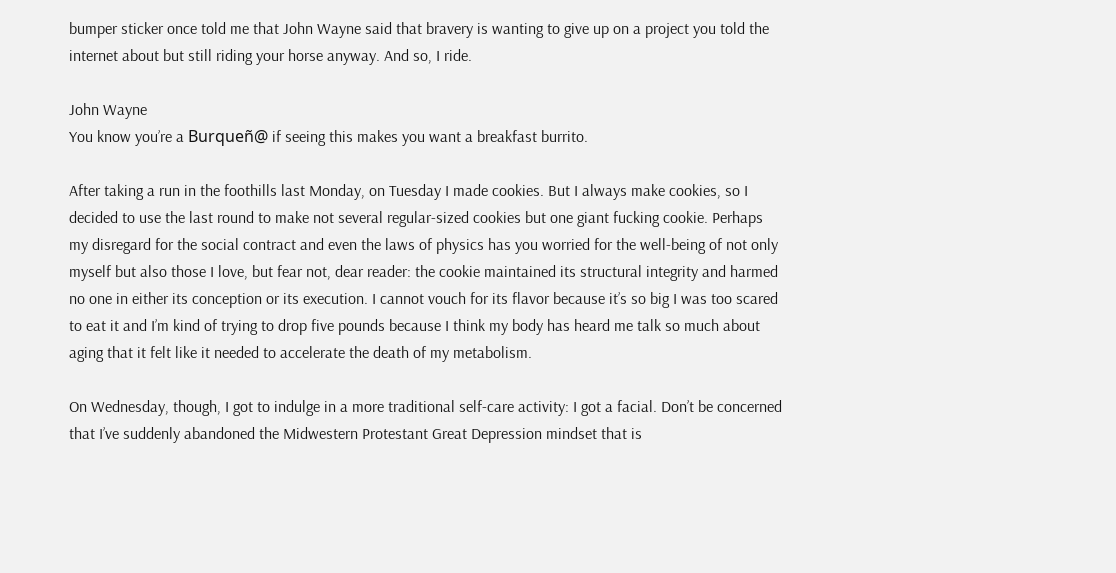bumper sticker once told me that John Wayne said that bravery is wanting to give up on a project you told the internet about but still riding your horse anyway. And so, I ride.

John Wayne
You know you’re a Burqueñ@ if seeing this makes you want a breakfast burrito.

After taking a run in the foothills last Monday, on Tuesday I made cookies. But I always make cookies, so I decided to use the last round to make not several regular-sized cookies but one giant fucking cookie. Perhaps my disregard for the social contract and even the laws of physics has you worried for the well-being of not only myself but also those I love, but fear not, dear reader: the cookie maintained its structural integrity and harmed no one in either its conception or its execution. I cannot vouch for its flavor because it’s so big I was too scared to eat it and I’m kind of trying to drop five pounds because I think my body has heard me talk so much about aging that it felt like it needed to accelerate the death of my metabolism.

On Wednesday, though, I got to indulge in a more traditional self-care activity: I got a facial. Don’t be concerned that I’ve suddenly abandoned the Midwestern Protestant Great Depression mindset that is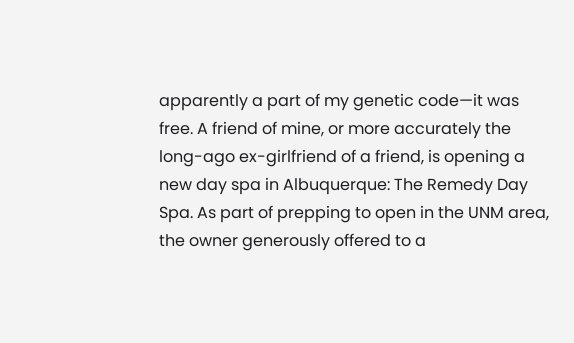apparently a part of my genetic code—it was free. A friend of mine, or more accurately the long-ago ex-girlfriend of a friend, is opening a new day spa in Albuquerque: The Remedy Day Spa. As part of prepping to open in the UNM area, the owner generously offered to a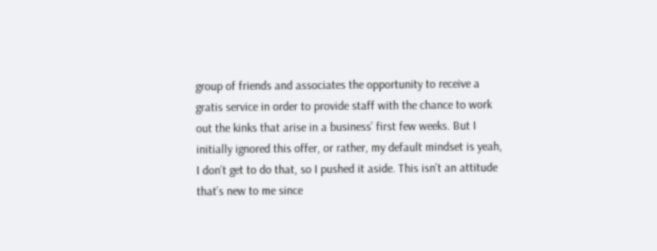group of friends and associates the opportunity to receive a gratis service in order to provide staff with the chance to work out the kinks that arise in a business’ first few weeks. But I initially ignored this offer, or rather, my default mindset is yeah, I don’t get to do that, so I pushed it aside. This isn’t an attitude that’s new to me since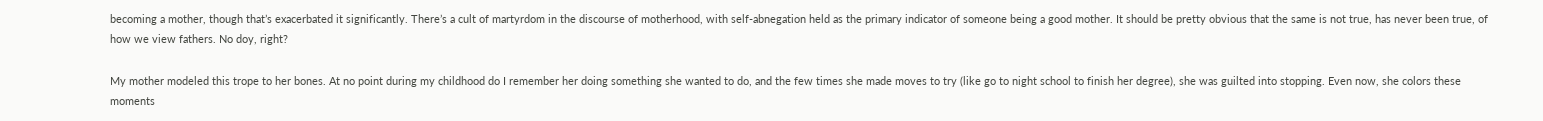becoming a mother, though that’s exacerbated it significantly. There’s a cult of martyrdom in the discourse of motherhood, with self-abnegation held as the primary indicator of someone being a good mother. It should be pretty obvious that the same is not true, has never been true, of how we view fathers. No doy, right?

My mother modeled this trope to her bones. At no point during my childhood do I remember her doing something she wanted to do, and the few times she made moves to try (like go to night school to finish her degree), she was guilted into stopping. Even now, she colors these moments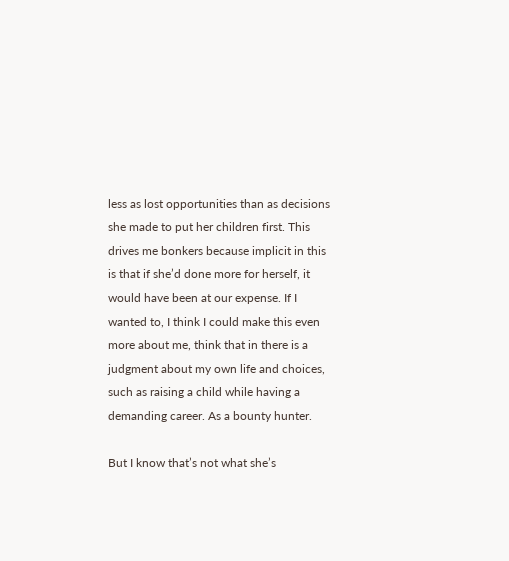less as lost opportunities than as decisions she made to put her children first. This drives me bonkers because implicit in this is that if she’d done more for herself, it would have been at our expense. If I wanted to, I think I could make this even more about me, think that in there is a judgment about my own life and choices, such as raising a child while having a demanding career. As a bounty hunter.

But I know that’s not what she’s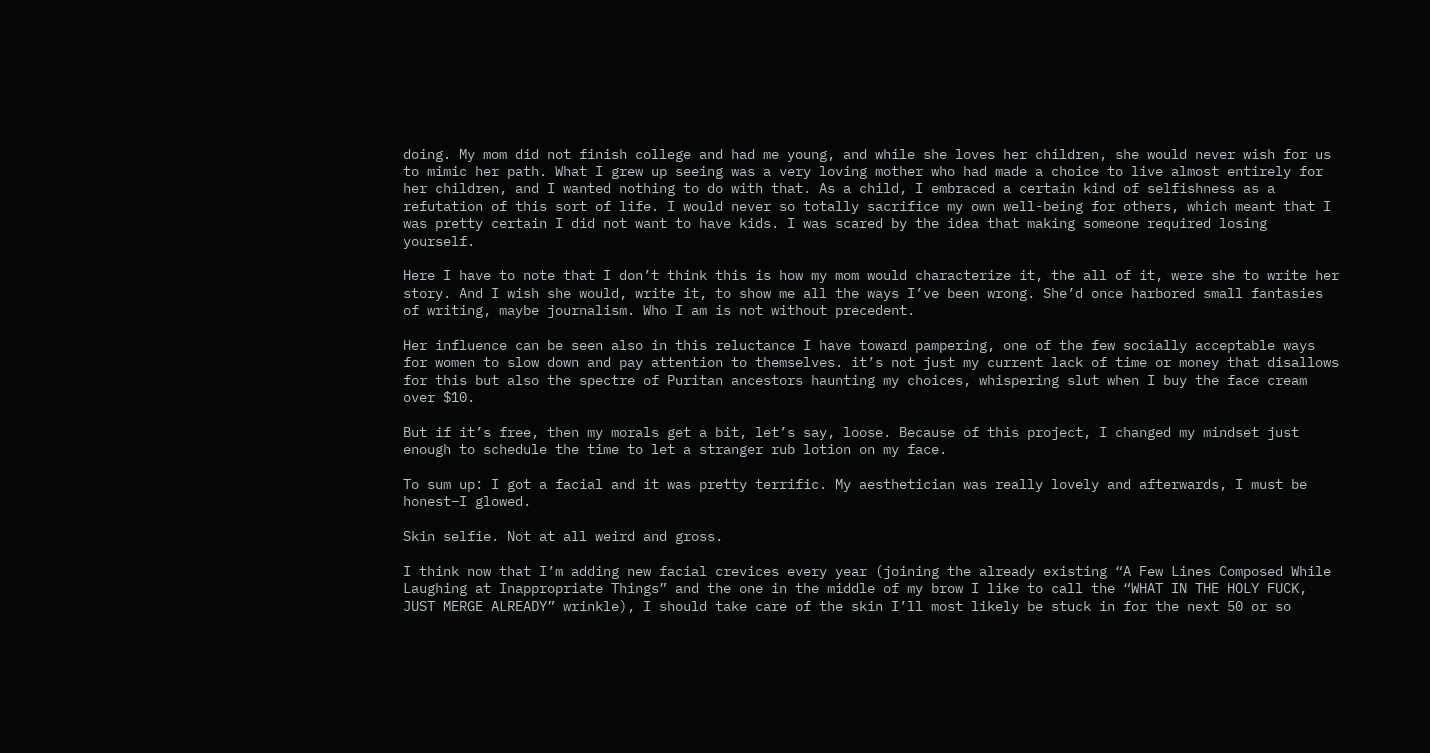doing. My mom did not finish college and had me young, and while she loves her children, she would never wish for us to mimic her path. What I grew up seeing was a very loving mother who had made a choice to live almost entirely for her children, and I wanted nothing to do with that. As a child, I embraced a certain kind of selfishness as a refutation of this sort of life. I would never so totally sacrifice my own well-being for others, which meant that I was pretty certain I did not want to have kids. I was scared by the idea that making someone required losing yourself.

Here I have to note that I don’t think this is how my mom would characterize it, the all of it, were she to write her story. And I wish she would, write it, to show me all the ways I’ve been wrong. She’d once harbored small fantasies of writing, maybe journalism. Who I am is not without precedent.

Her influence can be seen also in this reluctance I have toward pampering, one of the few socially acceptable ways for women to slow down and pay attention to themselves. it’s not just my current lack of time or money that disallows for this but also the spectre of Puritan ancestors haunting my choices, whispering slut when I buy the face cream over $10.

But if it’s free, then my morals get a bit, let’s say, loose. Because of this project, I changed my mindset just enough to schedule the time to let a stranger rub lotion on my face.

To sum up: I got a facial and it was pretty terrific. My aesthetician was really lovely and afterwards, I must be honest–I glowed.

Skin selfie. Not at all weird and gross.

I think now that I’m adding new facial crevices every year (joining the already existing “A Few Lines Composed While Laughing at Inappropriate Things” and the one in the middle of my brow I like to call the “WHAT IN THE HOLY FUCK, JUST MERGE ALREADY” wrinkle), I should take care of the skin I’ll most likely be stuck in for the next 50 or so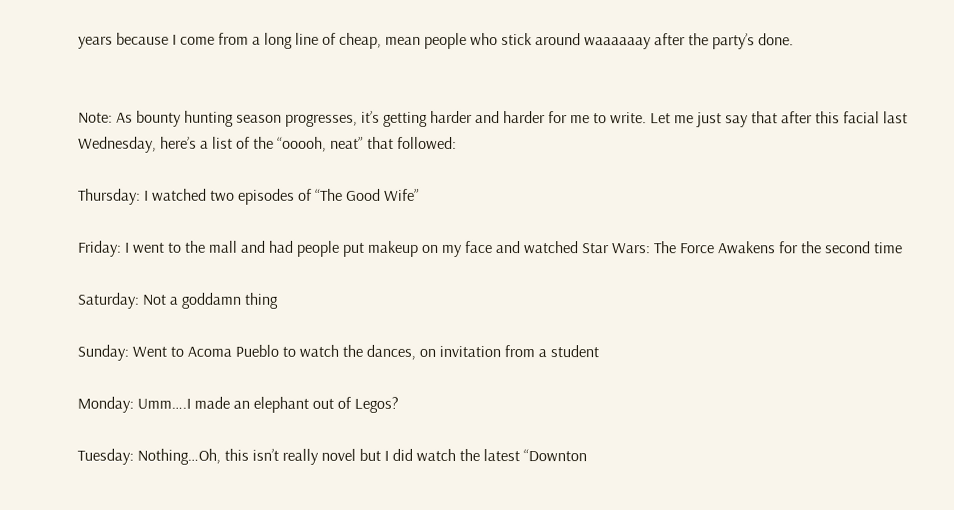years because I come from a long line of cheap, mean people who stick around waaaaaay after the party’s done.


Note: As bounty hunting season progresses, it’s getting harder and harder for me to write. Let me just say that after this facial last Wednesday, here’s a list of the “ooooh, neat” that followed:

Thursday: I watched two episodes of “The Good Wife”

Friday: I went to the mall and had people put makeup on my face and watched Star Wars: The Force Awakens for the second time

Saturday: Not a goddamn thing

Sunday: Went to Acoma Pueblo to watch the dances, on invitation from a student

Monday: Umm….I made an elephant out of Legos?

Tuesday: Nothing…Oh, this isn’t really novel but I did watch the latest “Downton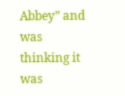Abbey” and was thinking it was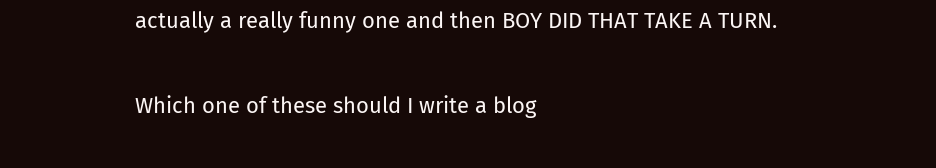actually a really funny one and then BOY DID THAT TAKE A TURN.

Which one of these should I write a blog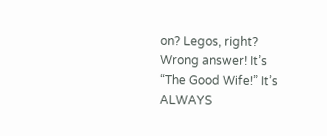on? Legos, right? Wrong answer! It’s “The Good Wife!” It’s ALWAYS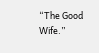“The Good Wife.”